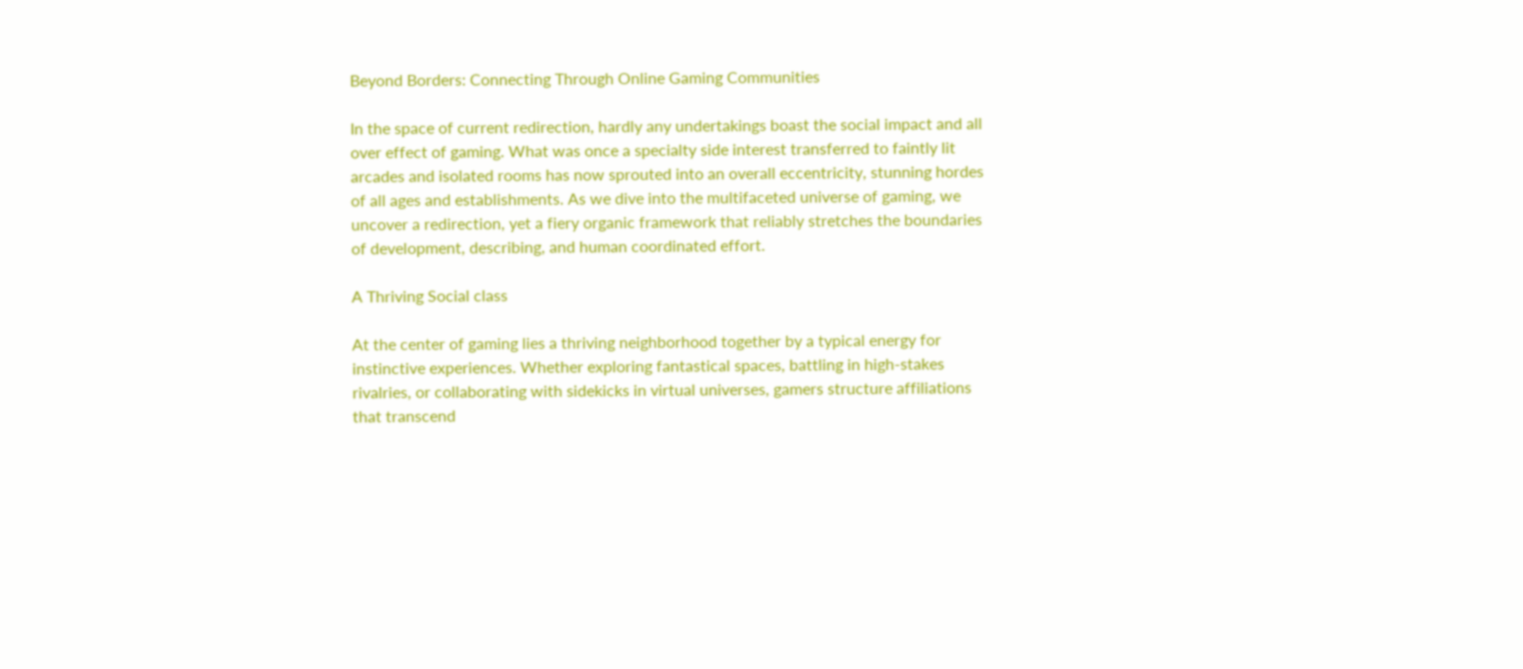Beyond Borders: Connecting Through Online Gaming Communities

In the space of current redirection, hardly any undertakings boast the social impact and all over effect of gaming. What was once a specialty side interest transferred to faintly lit arcades and isolated rooms has now sprouted into an overall eccentricity, stunning hordes of all ages and establishments. As we dive into the multifaceted universe of gaming, we uncover a redirection, yet a fiery organic framework that reliably stretches the boundaries of development, describing, and human coordinated effort.

A Thriving Social class

At the center of gaming lies a thriving neighborhood together by a typical energy for instinctive experiences. Whether exploring fantastical spaces, battling in high-stakes rivalries, or collaborating with sidekicks in virtual universes, gamers structure affiliations that transcend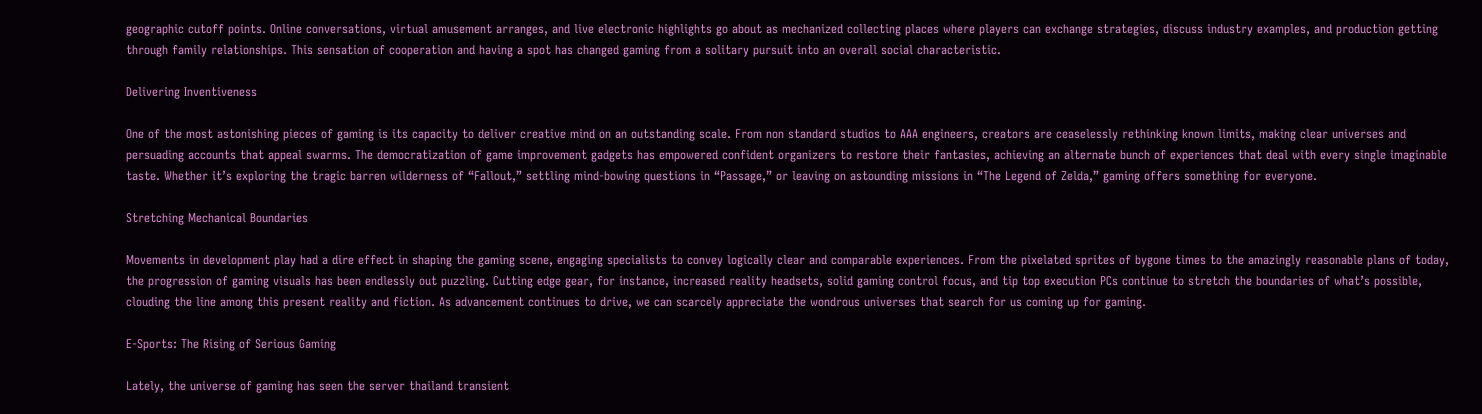geographic cutoff points. Online conversations, virtual amusement arranges, and live electronic highlights go about as mechanized collecting places where players can exchange strategies, discuss industry examples, and production getting through family relationships. This sensation of cooperation and having a spot has changed gaming from a solitary pursuit into an overall social characteristic.

Delivering Inventiveness

One of the most astonishing pieces of gaming is its capacity to deliver creative mind on an outstanding scale. From non standard studios to AAA engineers, creators are ceaselessly rethinking known limits, making clear universes and persuading accounts that appeal swarms. The democratization of game improvement gadgets has empowered confident organizers to restore their fantasies, achieving an alternate bunch of experiences that deal with every single imaginable taste. Whether it’s exploring the tragic barren wilderness of “Fallout,” settling mind-bowing questions in “Passage,” or leaving on astounding missions in “The Legend of Zelda,” gaming offers something for everyone.

Stretching Mechanical Boundaries

Movements in development play had a dire effect in shaping the gaming scene, engaging specialists to convey logically clear and comparable experiences. From the pixelated sprites of bygone times to the amazingly reasonable plans of today, the progression of gaming visuals has been endlessly out puzzling. Cutting edge gear, for instance, increased reality headsets, solid gaming control focus, and tip top execution PCs continue to stretch the boundaries of what’s possible, clouding the line among this present reality and fiction. As advancement continues to drive, we can scarcely appreciate the wondrous universes that search for us coming up for gaming.

E-Sports: The Rising of Serious Gaming

Lately, the universe of gaming has seen the server thailand transient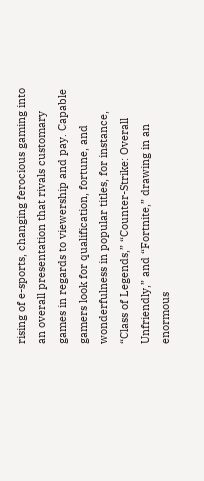rising of e-sports, changing ferocious gaming into an overall presentation that rivals customary games in regards to viewership and pay. Capable gamers look for qualification, fortune, and wonderfulness in popular titles, for instance, “Class of Legends,” “Counter-Strike: Overall Unfriendly,” and “Fortnite,” drawing in an enormous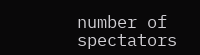number of spectators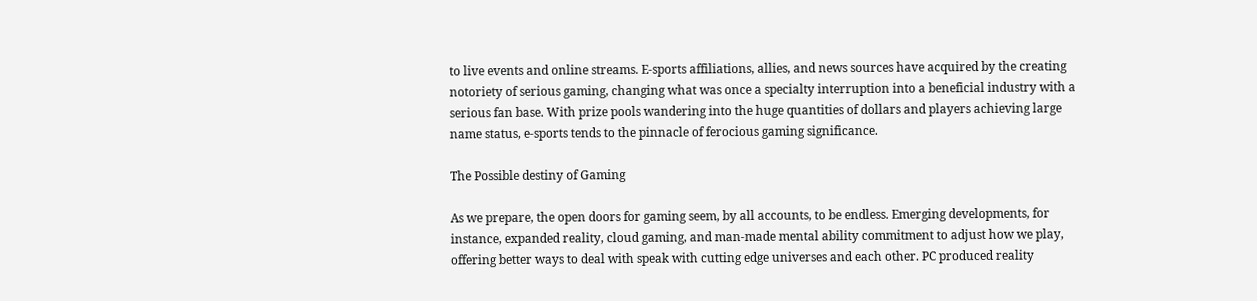to live events and online streams. E-sports affiliations, allies, and news sources have acquired by the creating notoriety of serious gaming, changing what was once a specialty interruption into a beneficial industry with a serious fan base. With prize pools wandering into the huge quantities of dollars and players achieving large name status, e-sports tends to the pinnacle of ferocious gaming significance.

The Possible destiny of Gaming

As we prepare, the open doors for gaming seem, by all accounts, to be endless. Emerging developments, for instance, expanded reality, cloud gaming, and man-made mental ability commitment to adjust how we play, offering better ways to deal with speak with cutting edge universes and each other. PC produced reality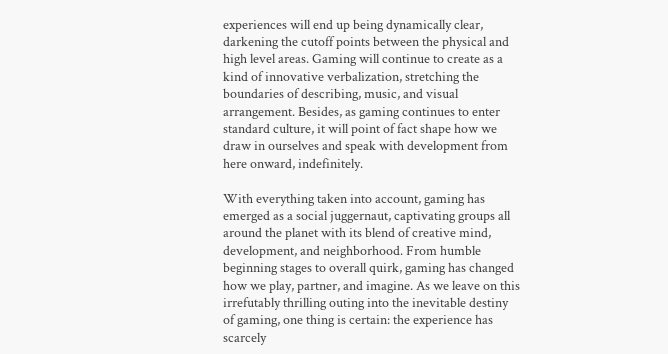experiences will end up being dynamically clear, darkening the cutoff points between the physical and high level areas. Gaming will continue to create as a kind of innovative verbalization, stretching the boundaries of describing, music, and visual arrangement. Besides, as gaming continues to enter standard culture, it will point of fact shape how we draw in ourselves and speak with development from here onward, indefinitely.

With everything taken into account, gaming has emerged as a social juggernaut, captivating groups all around the planet with its blend of creative mind, development, and neighborhood. From humble beginning stages to overall quirk, gaming has changed how we play, partner, and imagine. As we leave on this irrefutably thrilling outing into the inevitable destiny of gaming, one thing is certain: the experience has scarcely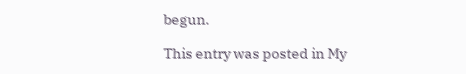begun.

This entry was posted in My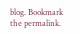blog. Bookmark the permalink.